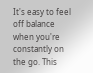It's easy to feel off balance when you're constantly on the go. This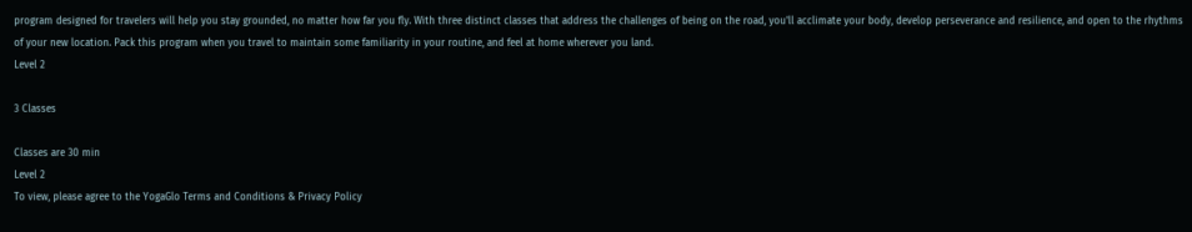program designed for travelers will help you stay grounded, no matter how far you fly. With three distinct classes that address the challenges of being on the road, you'll acclimate your body, develop perseverance and resilience, and open to the rhythms of your new location. Pack this program when you travel to maintain some familiarity in your routine, and feel at home wherever you land.
Level 2

3 Classes

Classes are 30 min
Level 2
To view, please agree to the YogaGlo Terms and Conditions & Privacy Policy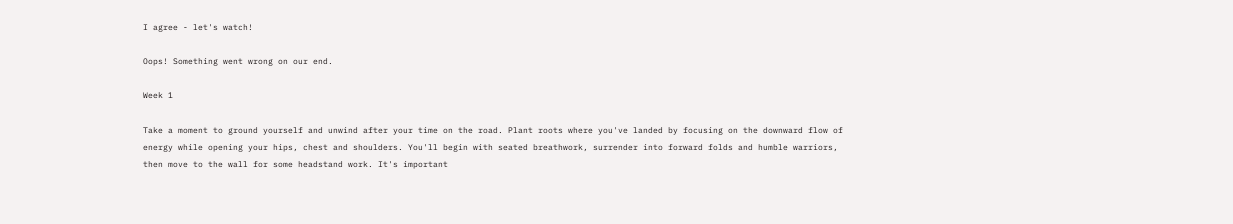I agree - let's watch!

Oops! Something went wrong on our end.

Week 1

Take a moment to ground yourself and unwind after your time on the road. Plant roots where you've landed by focusing on the downward flow of energy while opening your hips, chest and shoulders. You'll begin with seated breathwork, surrender into forward folds and humble warriors, then move to the wall for some headstand work. It's important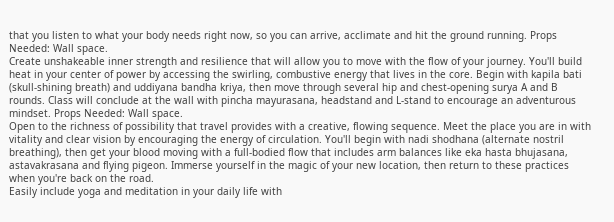that you listen to what your body needs right now, so you can arrive, acclimate and hit the ground running. Props Needed: Wall space.
Create unshakeable inner strength and resilience that will allow you to move with the flow of your journey. You'll build heat in your center of power by accessing the swirling, combustive energy that lives in the core. Begin with kapila bati (skull-shining breath) and uddiyana bandha kriya, then move through several hip and chest-opening surya A and B rounds. Class will conclude at the wall with pincha mayurasana, headstand and L-stand to encourage an adventurous mindset. Props Needed: Wall space.
Open to the richness of possibility that travel provides with a creative, flowing sequence. Meet the place you are in with vitality and clear vision by encouraging the energy of circulation. You'll begin with nadi shodhana (alternate nostril breathing), then get your blood moving with a full-bodied flow that includes arm balances like eka hasta bhujasana, astavakrasana and flying pigeon. Immerse yourself in the magic of your new location, then return to these practices when you're back on the road.
Easily include yoga and meditation in your daily life with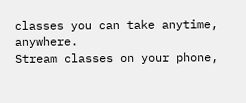classes you can take anytime, anywhere.
Stream classes on your phone,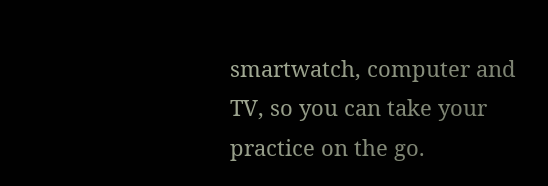smartwatch, computer and TV, so you can take your practice on the go.